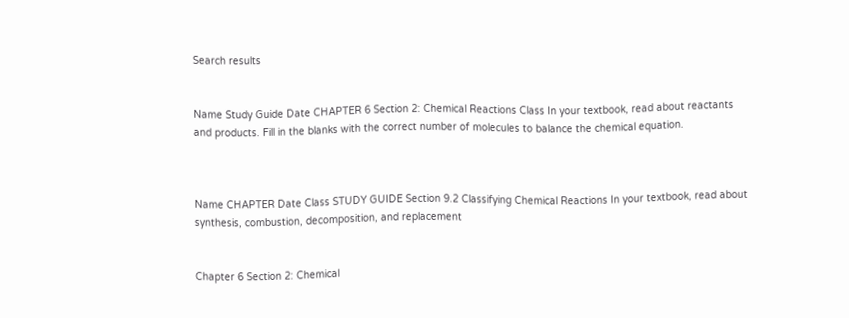Search results


Name Study Guide Date CHAPTER 6 Section 2: Chemical Reactions Class In your textbook, read about reactants and products. Fill in the blanks with the correct number of molecules to balance the chemical equation.



Name CHAPTER Date Class STUDY GUIDE Section 9.2 Classifying Chemical Reactions In your textbook, read about synthesis, combustion, decomposition, and replacement


Chapter 6 Section 2: Chemical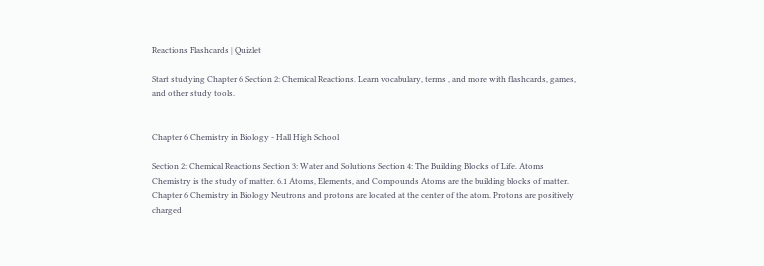Reactions Flashcards | Quizlet

Start studying Chapter 6 Section 2: Chemical Reactions. Learn vocabulary, terms , and more with flashcards, games, and other study tools.


Chapter 6 Chemistry in Biology - Hall High School

Section 2: Chemical Reactions Section 3: Water and Solutions Section 4: The Building Blocks of Life. Atoms Chemistry is the study of matter. 6.1 Atoms, Elements, and Compounds Atoms are the building blocks of matter. Chapter 6 Chemistry in Biology Neutrons and protons are located at the center of the atom. Protons are positively charged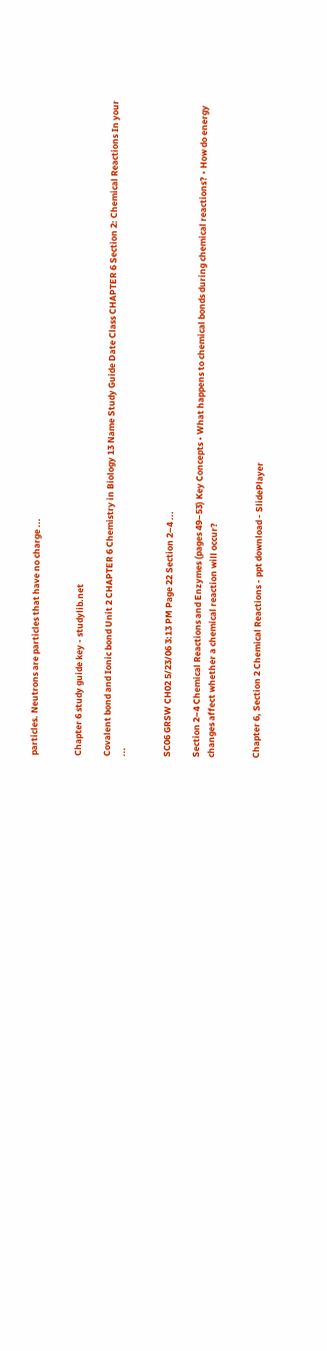particles. Neutrons are particles that have no charge ...


Chapter 6 study guide key - studylib.net

Covalent bond and Ionic bond Unit 2 CHAPTER 6 Chemistry in Biology 13 Name Study Guide Date Class CHAPTER 6 Section 2: Chemical Reactions In your ...


SC06 GRSW CH02 5/23/06 3:13 PM Page 22 Section 2–4 ...

Section 2–4 Chemical Reactions and Enzymes (pages 49–53) Key Concepts • What happens to chemical bonds during chemical reactions? • How do energy changes affect whether a chemical reaction will occur?


Chapter 6, Section 2 Chemical Reactions - ppt download - SlidePlayer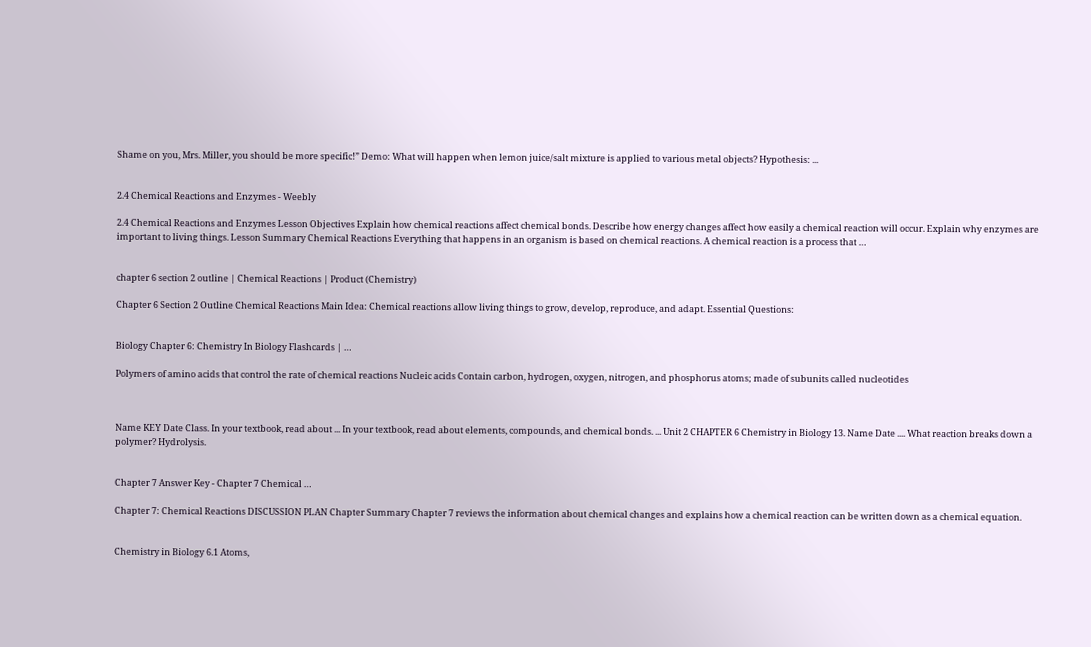Shame on you, Mrs. Miller, you should be more specific!” Demo: What will happen when lemon juice/salt mixture is applied to various metal objects? Hypothesis: ...


2.4 Chemical Reactions and Enzymes - Weebly

2.4 Chemical Reactions and Enzymes Lesson Objectives Explain how chemical reactions affect chemical bonds. Describe how energy changes affect how easily a chemical reaction will occur. Explain why enzymes are important to living things. Lesson Summary Chemical Reactions Everything that happens in an organism is based on chemical reactions. A chemical reaction is a process that …


chapter 6 section 2 outline | Chemical Reactions | Product (Chemistry)

Chapter 6 Section 2 Outline Chemical Reactions Main Idea: Chemical reactions allow living things to grow, develop, reproduce, and adapt. Essential Questions:


Biology Chapter 6: Chemistry In Biology Flashcards | …

Polymers of amino acids that control the rate of chemical reactions Nucleic acids Contain carbon, hydrogen, oxygen, nitrogen, and phosphorus atoms; made of subunits called nucleotides



Name KEY Date Class. In your textbook, read about ... In your textbook, read about elements, compounds, and chemical bonds. ... Unit 2 CHAPTER 6 Chemistry in Biology 13. Name Date .... What reaction breaks down a polymer? Hydrolysis.


Chapter 7 Answer Key - Chapter 7 Chemical …

Chapter 7: Chemical Reactions DISCUSSION PLAN Chapter Summary Chapter 7 reviews the information about chemical changes and explains how a chemical reaction can be written down as a chemical equation.


Chemistry in Biology 6.1 Atoms,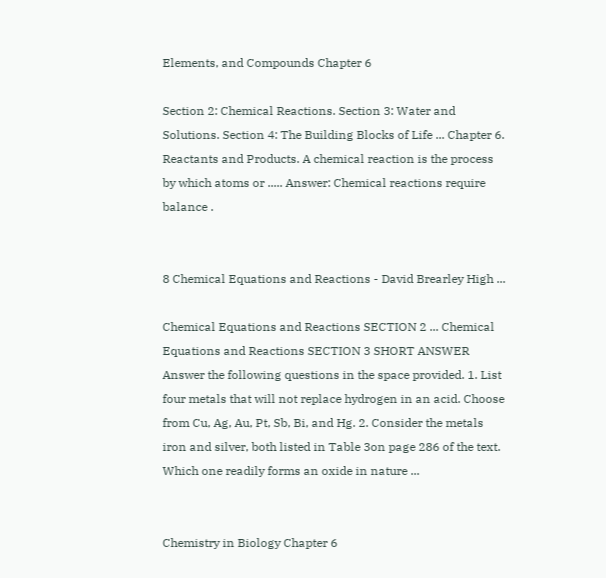Elements, and Compounds Chapter 6

Section 2: Chemical Reactions. Section 3: Water and Solutions. Section 4: The Building Blocks of Life ... Chapter 6. Reactants and Products. A chemical reaction is the process by which atoms or ..... Answer: Chemical reactions require balance .


8 Chemical Equations and Reactions - David Brearley High ...

Chemical Equations and Reactions SECTION 2 ... Chemical Equations and Reactions SECTION 3 SHORT ANSWER Answer the following questions in the space provided. 1. List four metals that will not replace hydrogen in an acid. Choose from Cu, Ag, Au, Pt, Sb, Bi, and Hg. 2. Consider the metals iron and silver, both listed in Table 3on page 286 of the text. Which one readily forms an oxide in nature ...


Chemistry in Biology Chapter 6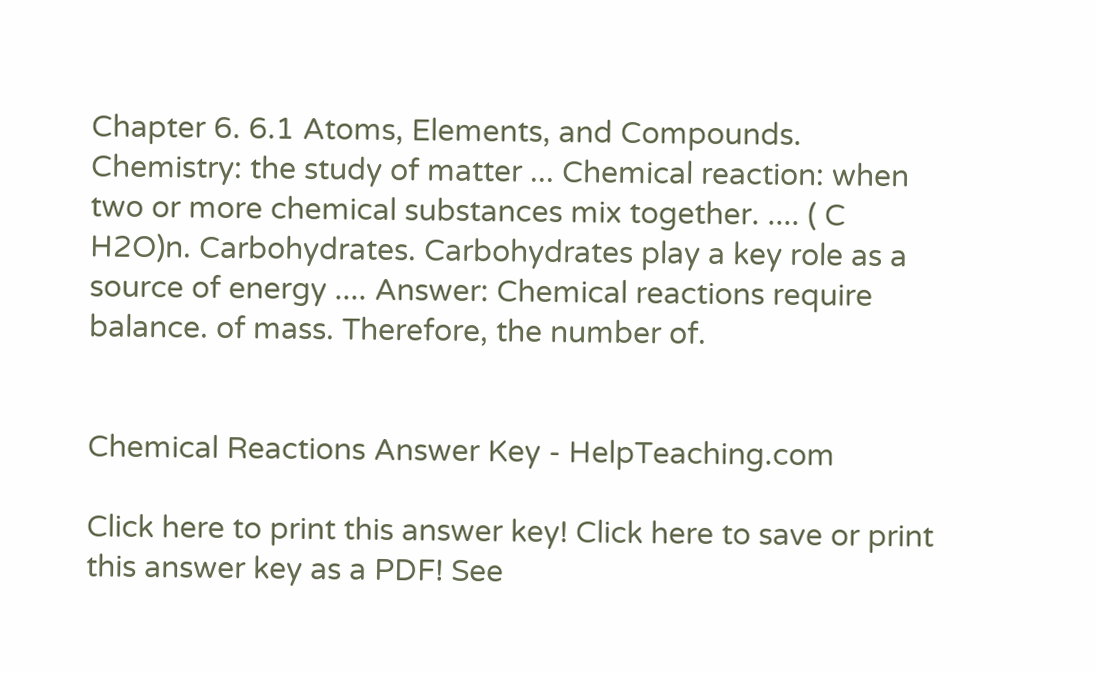Chapter 6. 6.1 Atoms, Elements, and Compounds. Chemistry: the study of matter ... Chemical reaction: when two or more chemical substances mix together. .... ( C H2O)n. Carbohydrates. Carbohydrates play a key role as a source of energy .... Answer: Chemical reactions require balance. of mass. Therefore, the number of.


Chemical Reactions Answer Key - HelpTeaching.com

Click here to print this answer key! Click here to save or print this answer key as a PDF! See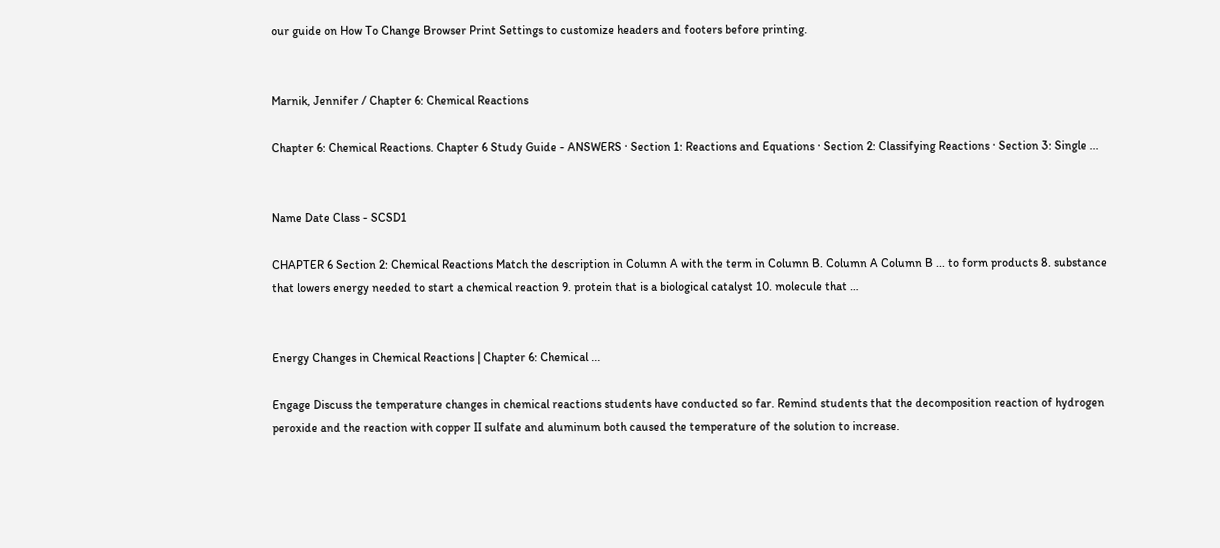our guide on How To Change Browser Print Settings to customize headers and footers before printing.


Marnik, Jennifer / Chapter 6: Chemical Reactions

Chapter 6: Chemical Reactions. Chapter 6 Study Guide - ANSWERS · Section 1: Reactions and Equations · Section 2: Classifying Reactions · Section 3: Single ...


Name Date Class - SCSD1

CHAPTER 6 Section 2: Chemical Reactions Match the description in Column A with the term in Column B. Column A Column B ... to form products 8. substance that lowers energy needed to start a chemical reaction 9. protein that is a biological catalyst 10. molecule that …


Energy Changes in Chemical Reactions | Chapter 6: Chemical ...

Engage Discuss the temperature changes in chemical reactions students have conducted so far. Remind students that the decomposition reaction of hydrogen peroxide and the reaction with copper II sulfate and aluminum both caused the temperature of the solution to increase.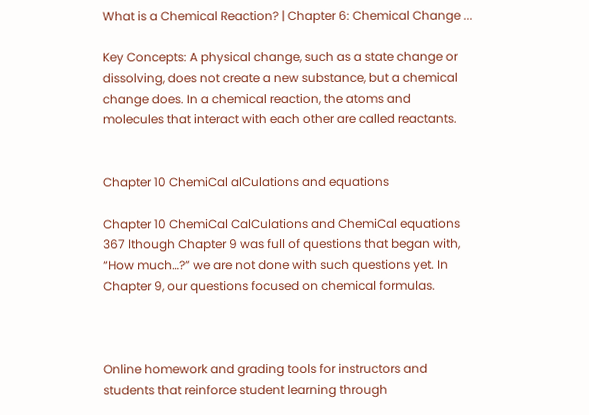What is a Chemical Reaction? | Chapter 6: Chemical Change ...

Key Concepts: A physical change, such as a state change or dissolving, does not create a new substance, but a chemical change does. In a chemical reaction, the atoms and molecules that interact with each other are called reactants.


Chapter 10 ChemiCal alCulations and equations

Chapter 10 ChemiCal CalCulations and ChemiCal equations 367 lthough Chapter 9 was full of questions that began with, “How much…?” we are not done with such questions yet. In Chapter 9, our questions focused on chemical formulas.



Online homework and grading tools for instructors and students that reinforce student learning through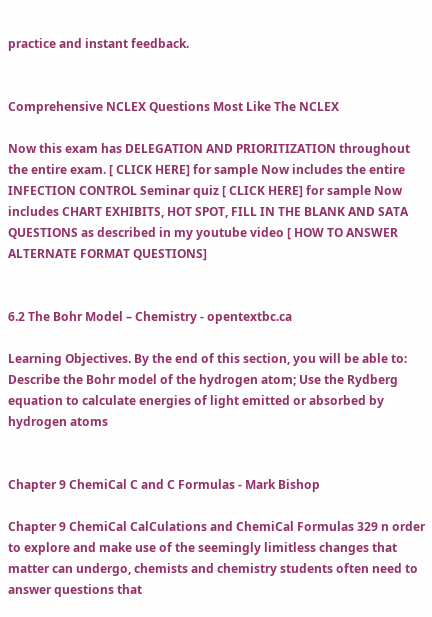practice and instant feedback.


Comprehensive NCLEX Questions Most Like The NCLEX

Now this exam has DELEGATION AND PRIORITIZATION throughout the entire exam. [ CLICK HERE] for sample Now includes the entire INFECTION CONTROL Seminar quiz [ CLICK HERE] for sample Now includes CHART EXHIBITS, HOT SPOT, FILL IN THE BLANK AND SATA QUESTIONS as described in my youtube video [ HOW TO ANSWER ALTERNATE FORMAT QUESTIONS]


6.2 The Bohr Model – Chemistry - opentextbc.ca

Learning Objectives. By the end of this section, you will be able to: Describe the Bohr model of the hydrogen atom; Use the Rydberg equation to calculate energies of light emitted or absorbed by hydrogen atoms


Chapter 9 ChemiCal C and C Formulas - Mark Bishop

Chapter 9 ChemiCal CalCulations and ChemiCal Formulas 329 n order to explore and make use of the seemingly limitless changes that matter can undergo, chemists and chemistry students often need to answer questions that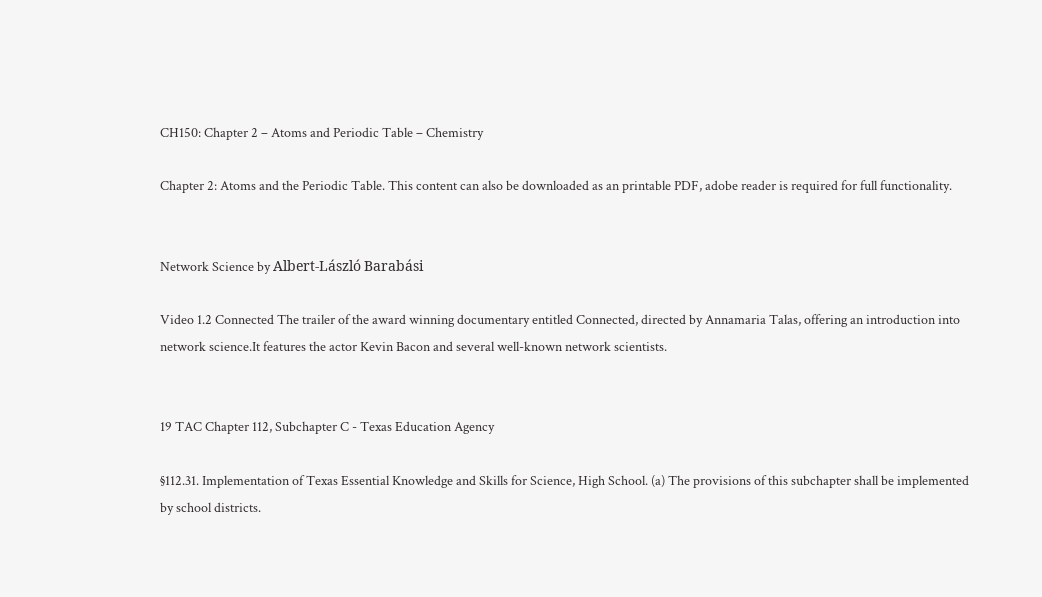CH150: Chapter 2 – Atoms and Periodic Table – Chemistry

Chapter 2: Atoms and the Periodic Table. This content can also be downloaded as an printable PDF, adobe reader is required for full functionality.


Network Science by Albert-László Barabási

Video 1.2 Connected The trailer of the award winning documentary entitled Connected, directed by Annamaria Talas, offering an introduction into network science.It features the actor Kevin Bacon and several well-known network scientists.


19 TAC Chapter 112, Subchapter C - Texas Education Agency

§112.31. Implementation of Texas Essential Knowledge and Skills for Science, High School. (a) The provisions of this subchapter shall be implemented by school districts.